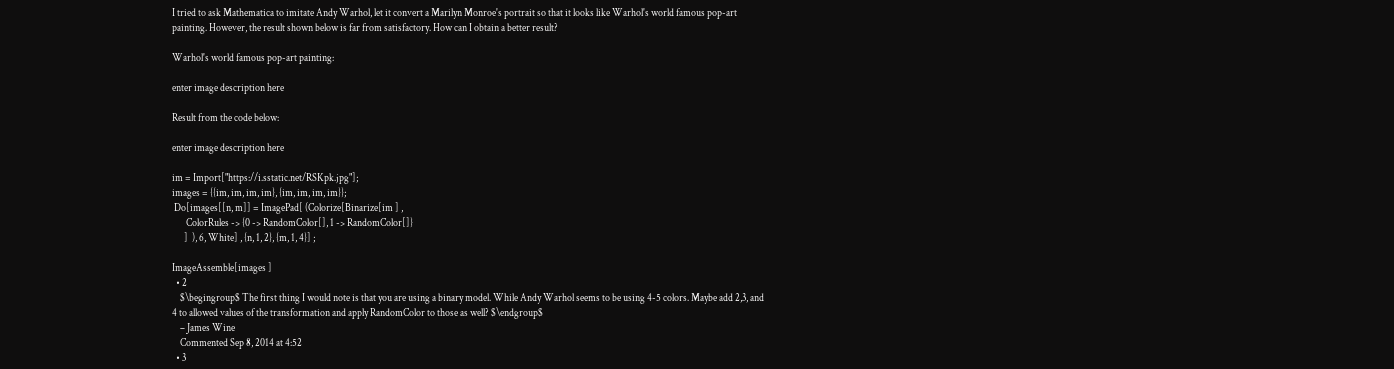I tried to ask Mathematica to imitate Andy Warhol, let it convert a Marilyn Monroe's portrait so that it looks like Warhol's world famous pop-art painting. However, the result shown below is far from satisfactory. How can I obtain a better result?

Warhol's world famous pop-art painting:

enter image description here

Result from the code below:

enter image description here

im = Import["https://i.sstatic.net/RSKpk.jpg"];
images = {{im, im, im, im}, {im, im, im, im}};
 Do[images[[n, m]] = ImagePad[ (Colorize[Binarize[im ] ,
       ColorRules -> {0 -> RandomColor[], 1 -> RandomColor[]}
      ]  ), 6, White] , {n, 1, 2}, {m, 1, 4}] ;

ImageAssemble[images ]
  • 2
    $\begingroup$ The first thing I would note is that you are using a binary model. While Andy Warhol seems to be using 4-5 colors. Maybe add 2,3, and 4 to allowed values of the transformation and apply RandomColor to those as well? $\endgroup$
    – James Wine
    Commented Sep 8, 2014 at 4:52
  • 3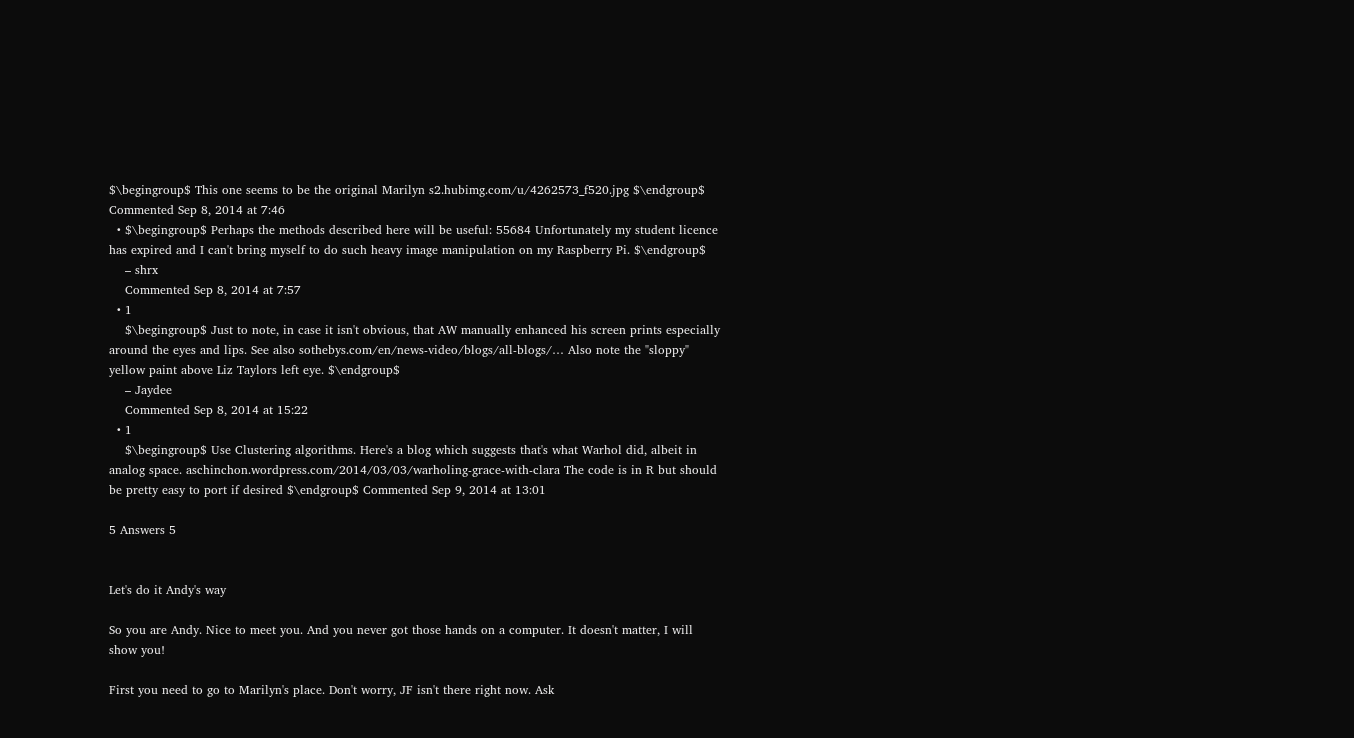$\begingroup$ This one seems to be the original Marilyn s2.hubimg.com/u/4262573_f520.jpg $\endgroup$ Commented Sep 8, 2014 at 7:46
  • $\begingroup$ Perhaps the methods described here will be useful: 55684 Unfortunately my student licence has expired and I can't bring myself to do such heavy image manipulation on my Raspberry Pi. $\endgroup$
    – shrx
    Commented Sep 8, 2014 at 7:57
  • 1
    $\begingroup$ Just to note, in case it isn't obvious, that AW manually enhanced his screen prints especially around the eyes and lips. See also sothebys.com/en/news-video/blogs/all-blogs/… Also note the "sloppy" yellow paint above Liz Taylors left eye. $\endgroup$
    – Jaydee
    Commented Sep 8, 2014 at 15:22
  • 1
    $\begingroup$ Use Clustering algorithms. Here's a blog which suggests that's what Warhol did, albeit in analog space. aschinchon.wordpress.com/2014/03/03/warholing-grace-with-clara The code is in R but should be pretty easy to port if desired $\endgroup$ Commented Sep 9, 2014 at 13:01

5 Answers 5


Let's do it Andy's way

So you are Andy. Nice to meet you. And you never got those hands on a computer. It doesn't matter, I will show you!

First you need to go to Marilyn's place. Don't worry, JF isn't there right now. Ask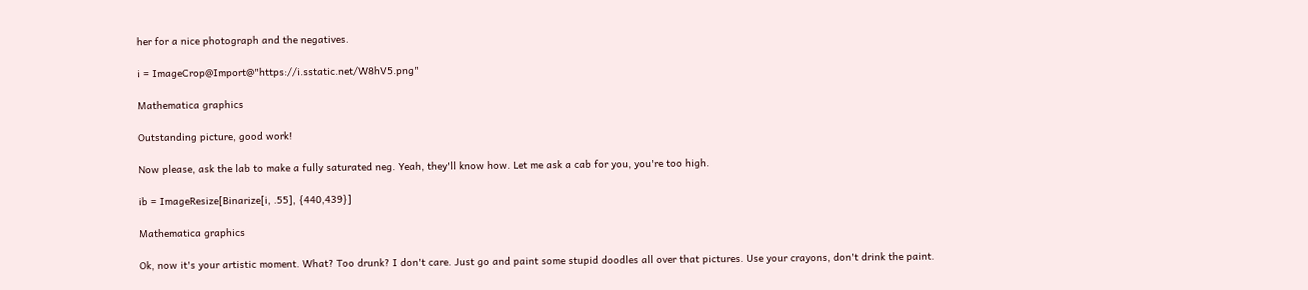her for a nice photograph and the negatives.

i = ImageCrop@Import@"https://i.sstatic.net/W8hV5.png"

Mathematica graphics

Outstanding picture, good work!

Now please, ask the lab to make a fully saturated neg. Yeah, they'll know how. Let me ask a cab for you, you're too high.

ib = ImageResize[Binarize[i, .55], {440,439}]

Mathematica graphics

Ok, now it's your artistic moment. What? Too drunk? I don't care. Just go and paint some stupid doodles all over that pictures. Use your crayons, don't drink the paint.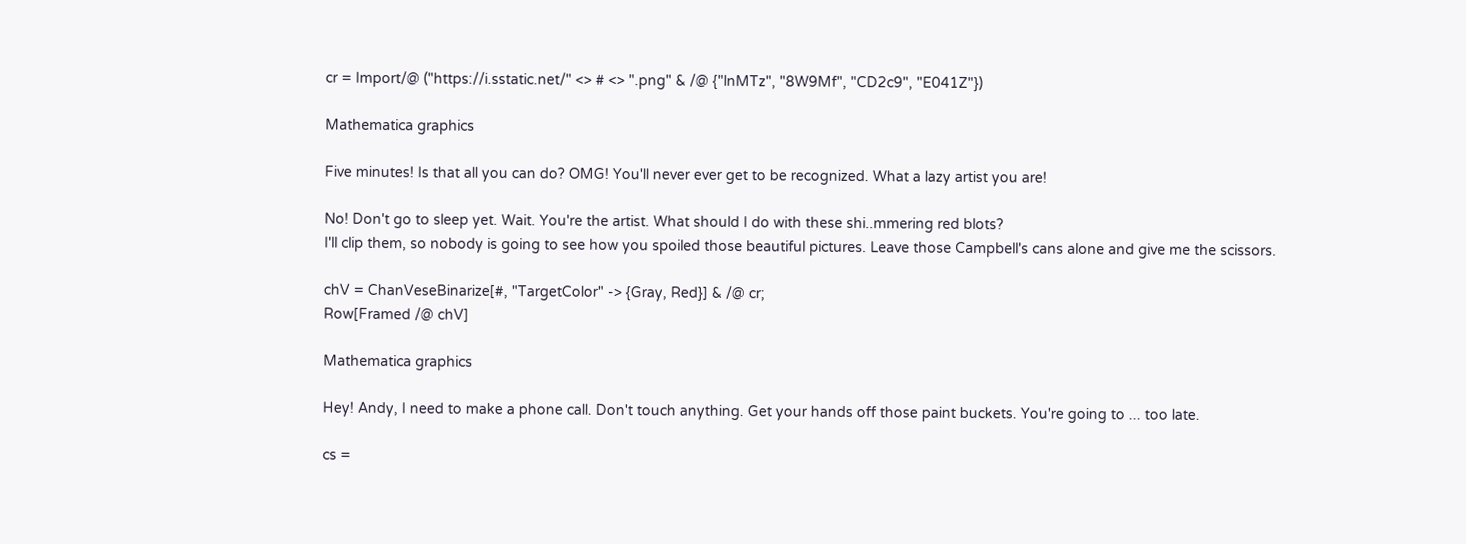cr = Import/@ ("https://i.sstatic.net/" <> # <> ".png" & /@ {"lnMTz", "8W9Mf", "CD2c9", "E041Z"})

Mathematica graphics

Five minutes! Is that all you can do? OMG! You'll never ever get to be recognized. What a lazy artist you are!

No! Don't go to sleep yet. Wait. You're the artist. What should I do with these shi..mmering red blots?
I'll clip them, so nobody is going to see how you spoiled those beautiful pictures. Leave those Campbell's cans alone and give me the scissors.

chV = ChanVeseBinarize[#, "TargetColor" -> {Gray, Red}] & /@ cr;
Row[Framed /@ chV]

Mathematica graphics

Hey! Andy, I need to make a phone call. Don't touch anything. Get your hands off those paint buckets. You're going to ... too late.

cs =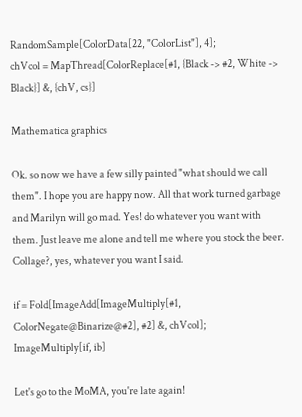RandomSample[ColorData[22, "ColorList"], 4];
chVcol = MapThread[ColorReplace[#1, {Black -> #2, White -> Black}] &, {chV, cs}]

Mathematica graphics

Ok. so now we have a few silly painted "what should we call them". I hope you are happy now. All that work turned garbage and Marilyn will go mad. Yes! do whatever you want with them. Just leave me alone and tell me where you stock the beer. Collage?, yes, whatever you want I said.

if = Fold[ImageAdd[ImageMultiply[#1, ColorNegate@Binarize@#2], #2] &, chVcol];
ImageMultiply[if, ib]

Let's go to the MoMA, you're late again!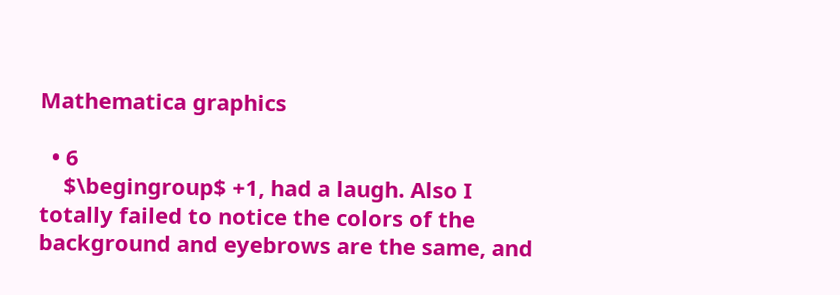Mathematica graphics

  • 6
    $\begingroup$ +1, had a laugh. Also I totally failed to notice the colors of the background and eyebrows are the same, and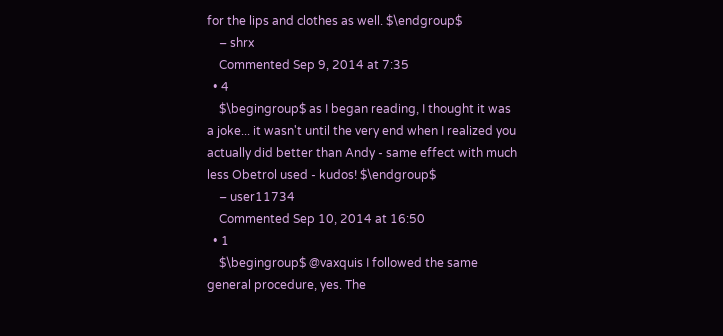for the lips and clothes as well. $\endgroup$
    – shrx
    Commented Sep 9, 2014 at 7:35
  • 4
    $\begingroup$ as I began reading, I thought it was a joke... it wasn't until the very end when I realized you actually did better than Andy - same effect with much less Obetrol used - kudos! $\endgroup$
    – user11734
    Commented Sep 10, 2014 at 16:50
  • 1
    $\begingroup$ @vaxquis I followed the same general procedure, yes. The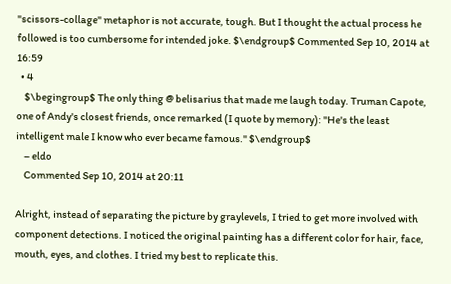"scissors-collage" metaphor is not accurate, tough. But I thought the actual process he followed is too cumbersome for intended joke. $\endgroup$ Commented Sep 10, 2014 at 16:59
  • 4
    $\begingroup$ The only thing @ belisarius that made me laugh today. Truman Capote, one of Andy's closest friends, once remarked (I quote by memory): "He's the least intelligent male I know who ever became famous." $\endgroup$
    – eldo
    Commented Sep 10, 2014 at 20:11

Alright, instead of separating the picture by graylevels, I tried to get more involved with component detections. I noticed the original painting has a different color for hair, face, mouth, eyes, and clothes. I tried my best to replicate this.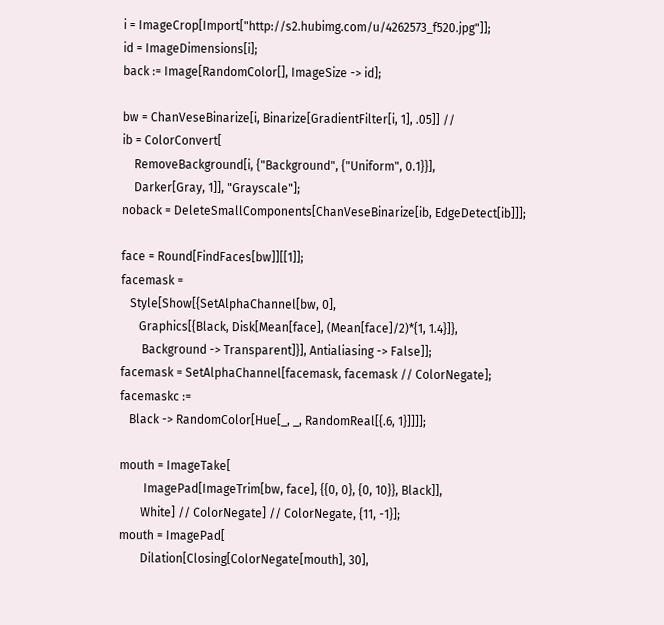i = ImageCrop[Import["http://s2.hubimg.com/u/4262573_f520.jpg"]];
id = ImageDimensions[i];
back := Image[RandomColor[], ImageSize -> id];

bw = ChanVeseBinarize[i, Binarize[GradientFilter[i, 1], .05]] //
ib = ColorConvert[
    RemoveBackground[i, {"Background", {"Uniform", 0.1}}],
    Darker[Gray, 1]], "Grayscale"];
noback = DeleteSmallComponents[ChanVeseBinarize[ib, EdgeDetect[ib]]];

face = Round[FindFaces[bw]][[1]];
facemask =
   Style[Show[{SetAlphaChannel[bw, 0],
      Graphics[{Black, Disk[Mean[face], (Mean[face]/2)*{1, 1.4}]},
       Background -> Transparent]}], Antialiasing -> False]];
facemask = SetAlphaChannel[facemask, facemask // ColorNegate];
facemaskc :=
   Black -> RandomColor[Hue[_, _, RandomReal[{.6, 1}]]]];

mouth = ImageTake[
        ImagePad[ImageTrim[bw, face], {{0, 0}, {0, 10}}, Black]],
       White] // ColorNegate] // ColorNegate, {11, -1}];
mouth = ImagePad[
       Dilation[Closing[ColorNegate[mouth], 30],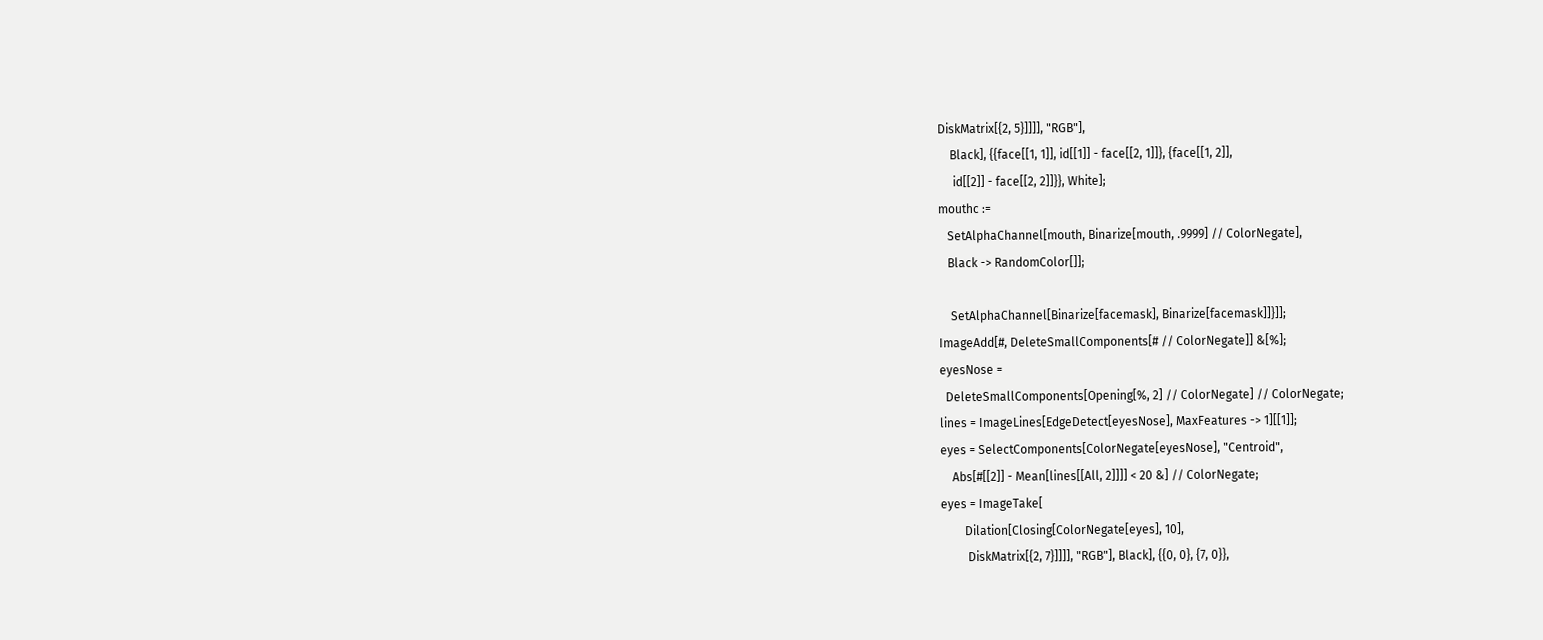DiskMatrix[{2, 5}]]]], "RGB"],
    Black], {{face[[1, 1]], id[[1]] - face[[2, 1]]}, {face[[1, 2]],
     id[[2]] - face[[2, 2]]}}, White];
mouthc :=
   SetAlphaChannel[mouth, Binarize[mouth, .9999] // ColorNegate],
   Black -> RandomColor[]];

    SetAlphaChannel[Binarize[facemask], Binarize[facemask]]}]];
ImageAdd[#, DeleteSmallComponents[# // ColorNegate]] &[%];
eyesNose =
  DeleteSmallComponents[Opening[%, 2] // ColorNegate] // ColorNegate;
lines = ImageLines[EdgeDetect[eyesNose], MaxFeatures -> 1][[1]];
eyes = SelectComponents[ColorNegate[eyesNose], "Centroid",
    Abs[#[[2]] - Mean[lines[[All, 2]]]] < 20 &] // ColorNegate;
eyes = ImageTake[
        Dilation[Closing[ColorNegate[eyes], 10],
         DiskMatrix[{2, 7}]]]], "RGB"], Black], {{0, 0}, {7, 0}},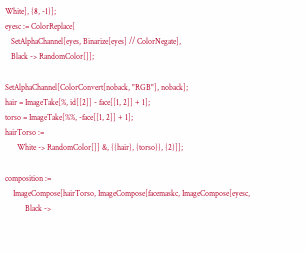White], {8, -1}];
eyesc := ColorReplace[
   SetAlphaChannel[eyes, Binarize[eyes] // ColorNegate],
   Black -> RandomColor[]];

SetAlphaChannel[ColorConvert[noback, "RGB"], noback];
hair = ImageTake[%, id[[2]] - face[[1, 2]] + 1];
torso = ImageTake[%%, -face[[1, 2]] + 1];
hairTorso :=
      White -> RandomColor[]] &, {{hair}, {torso}}, {2}]];

composition :=
    ImageCompose[hairTorso, ImageCompose[facemaskc, ImageCompose[eyesc,
          Black ->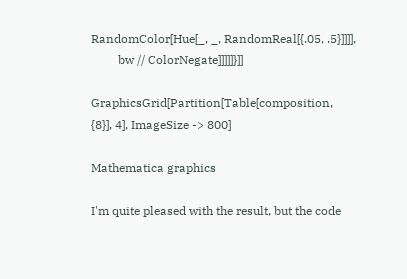RandomColor[Hue[_, _, RandomReal[{.05, .5}]]]],
         bw // ColorNegate]]]]]}]]

GraphicsGrid[Partition[Table[composition, {8}], 4], ImageSize -> 800]

Mathematica graphics

I'm quite pleased with the result, but the code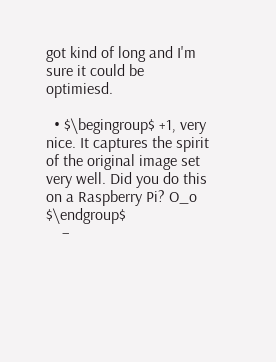got kind of long and I'm sure it could be optimiesd.

  • $\begingroup$ +1, very nice. It captures the spirit of the original image set very well. Did you do this on a Raspberry Pi? O_o $\endgroup$
    –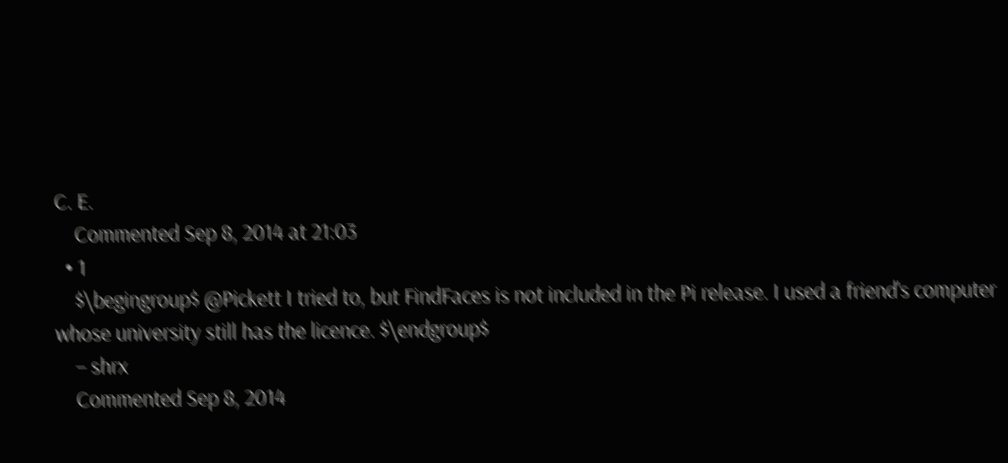C. E.
    Commented Sep 8, 2014 at 21:03
  • 1
    $\begingroup$ @Pickett I tried to, but FindFaces is not included in the Pi release. I used a friend's computer whose university still has the licence. $\endgroup$
    – shrx
    Commented Sep 8, 2014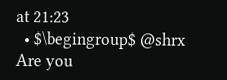at 21:23
  • $\begingroup$ @shrx Are you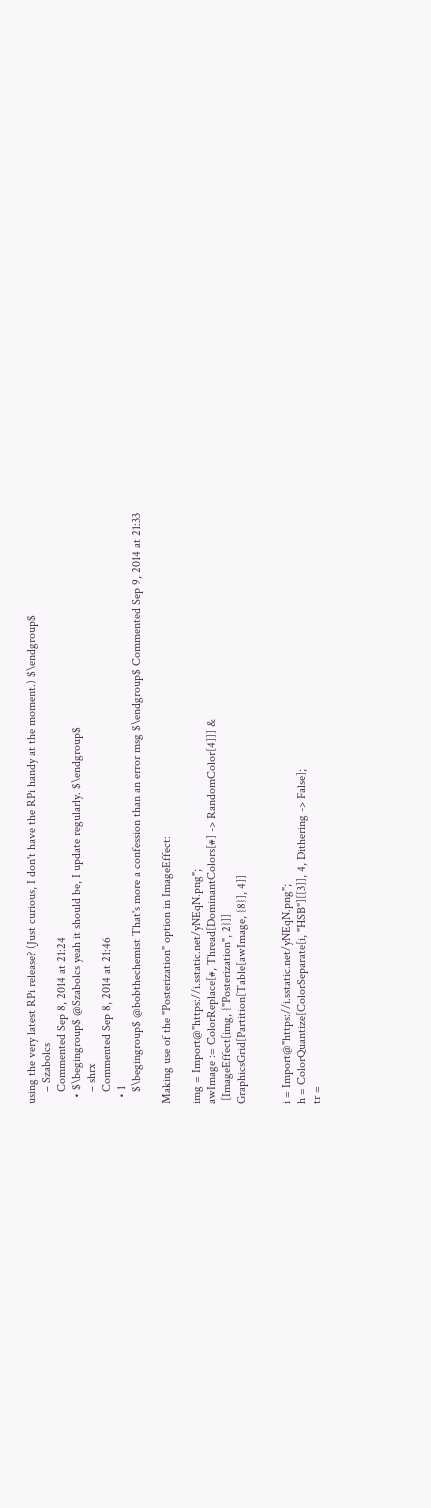using the very latest RPi release? (Just curious, I don't have the RPi handy at the moment.) $\endgroup$
    – Szabolcs
    Commented Sep 8, 2014 at 21:24
  • $\begingroup$ @Szabolcs yeah it should be, I update regularly. $\endgroup$
    – shrx
    Commented Sep 8, 2014 at 21:46
  • 1
    $\begingroup$ @bobthechemist That's more a confession than an error msg $\endgroup$ Commented Sep 9, 2014 at 21:33

Making use of the "Posterization" option in ImageEffect:

img = Import@"https://i.sstatic.net/yNEqN.png";
awImage := ColorReplace[#, Thread[DominantColors[#] -> RandomColor[4]]] &
 [ImageEffect[img, {"Posterization", 2}]]
GraphicsGrid[Partition[Table[awImage, {8}], 4]]


i = Import@"https://i.sstatic.net/yNEqN.png";
h = ColorQuantize[ColorSeparate[i, "HSB"][[3]], 4, Dithering -> False];
tr =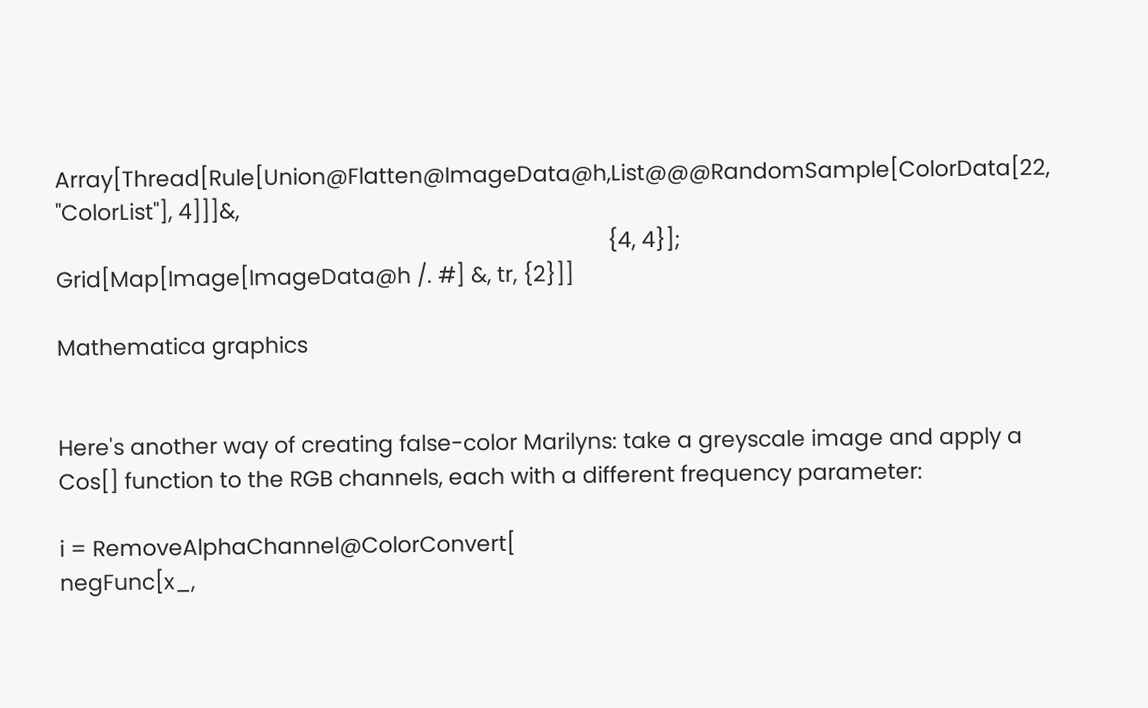Array[Thread[Rule[Union@Flatten@ImageData@h,List@@@RandomSample[ColorData[22, "ColorList"], 4]]]&,
                                                                                            {4, 4}];
Grid[Map[Image[ImageData@h /. #] &, tr, {2}]]

Mathematica graphics


Here's another way of creating false-color Marilyns: take a greyscale image and apply a Cos[] function to the RGB channels, each with a different frequency parameter:

i = RemoveAlphaChannel@ColorConvert[
negFunc[x_,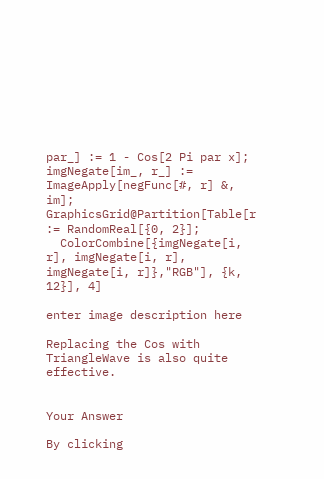par_] := 1 - Cos[2 Pi par x];
imgNegate[im_, r_] := ImageApply[negFunc[#, r] &, im];
GraphicsGrid@Partition[Table[r := RandomReal[{0, 2}];
  ColorCombine[{imgNegate[i, r], imgNegate[i, r], imgNegate[i, r]},"RGB"], {k, 12}], 4]

enter image description here

Replacing the Cos with TriangleWave is also quite effective.


Your Answer

By clicking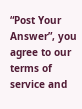“Post Your Answer”, you agree to our terms of service and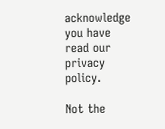acknowledge you have read our privacy policy.

Not the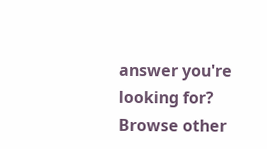answer you're looking for? Browse other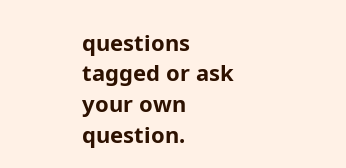questions tagged or ask your own question.